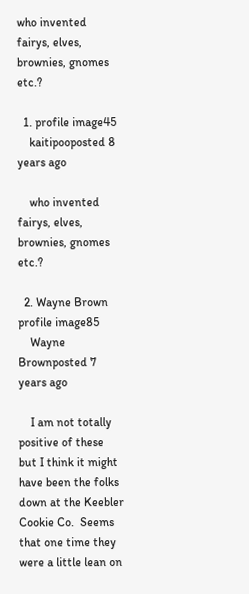who invented fairys, elves, brownies, gnomes etc.?

  1. profile image45
    kaitipooposted 8 years ago

    who invented fairys, elves, brownies, gnomes etc.?

  2. Wayne Brown profile image85
    Wayne Brownposted 7 years ago

    I am not totally positive of these but I think it might have been the folks down at the Keebler Cookie Co.  Seems that one time they were a little lean on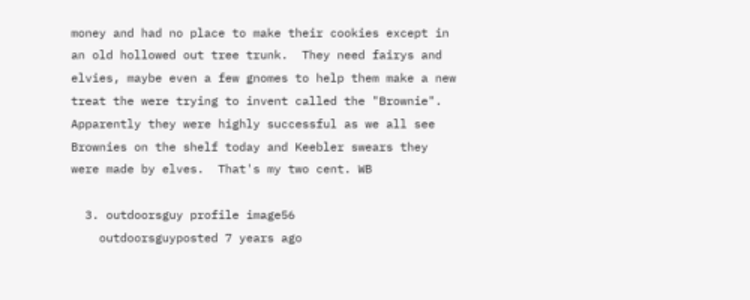money and had no place to make their cookies except in an old hollowed out tree trunk.  They need fairys and elvies, maybe even a few gnomes to help them make a new treat the were trying to invent called the "Brownie".  Apparently they were highly successful as we all see Brownies on the shelf today and Keebler swears they were made by elves.  That's my two cent. WB

  3. outdoorsguy profile image56
    outdoorsguyposted 7 years ago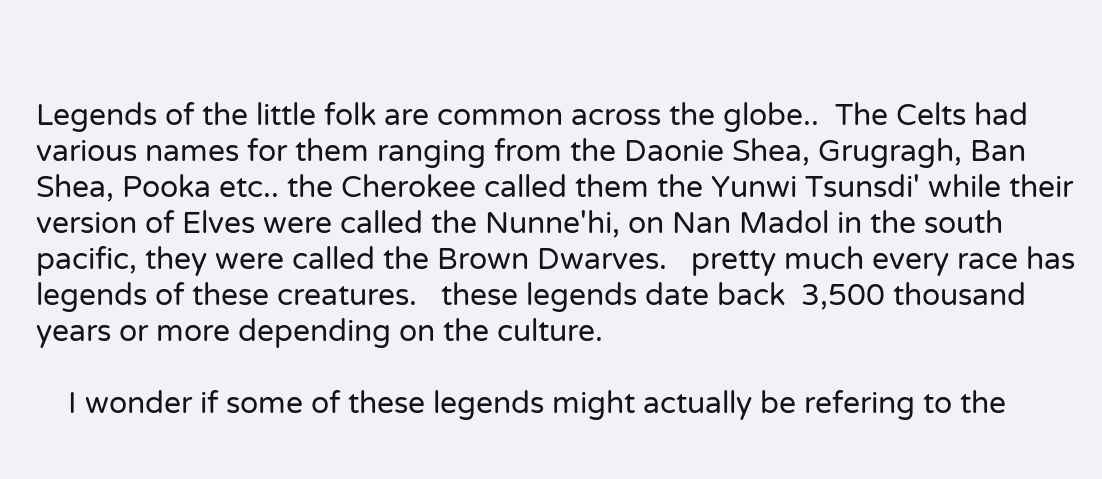Legends of the little folk are common across the globe..  The Celts had various names for them ranging from the Daonie Shea, Grugragh, Ban Shea, Pooka etc.. the Cherokee called them the Yunwi Tsunsdi' while their version of Elves were called the Nunne'hi, on Nan Madol in the south pacific, they were called the Brown Dwarves.   pretty much every race has legends of these creatures.   these legends date back  3,500 thousand years or more depending on the culture.

    I wonder if some of these legends might actually be refering to the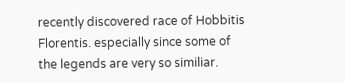recently discovered race of Hobbitis Florentis. especially since some of the legends are very so similiar.